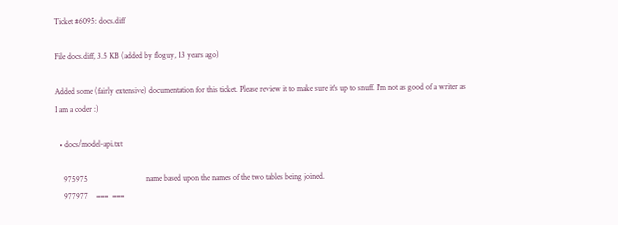Ticket #6095: docs.diff

File docs.diff, 3.5 KB (added by floguy, 13 years ago)

Added some (fairly extensive) documentation for this ticket. Please review it to make sure it's up to snuff. I'm not as good of a writer as I am a coder :)

  • docs/model-api.txt

    975975                             name based upon the names of the two tables being joined.
    977977    ===  ===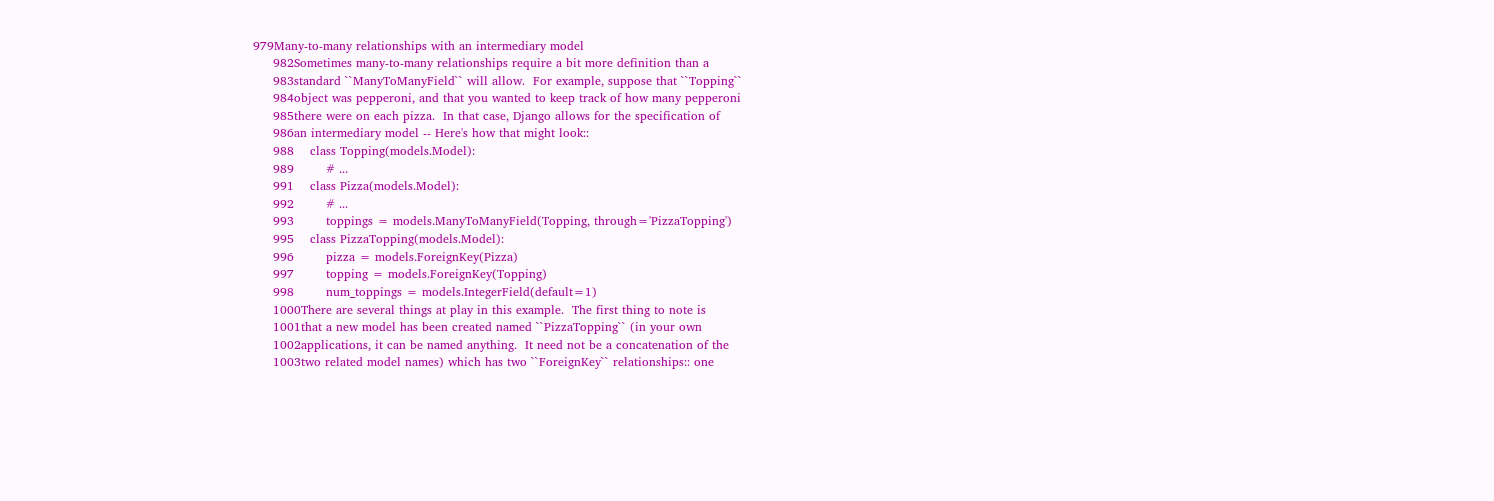979Many-to-many relationships with an intermediary model
     982Sometimes many-to-many relationships require a bit more definition than a
     983standard ``ManyToManyField`` will allow.  For example, suppose that ``Topping``
     984object was pepperoni, and that you wanted to keep track of how many pepperoni
     985there were on each pizza.  In that case, Django allows for the specification of
     986an intermediary model -- Here's how that might look::
     988    class Topping(models.Model):
     989        # ...
     991    class Pizza(models.Model):
     992        # ...
     993        toppings = models.ManyToManyField(Topping, through='PizzaTopping')
     995    class PizzaTopping(models.Model):
     996        pizza = models.ForeignKey(Pizza)
     997        topping = models.ForeignKey(Topping)
     998        num_toppings = models.IntegerField(default=1)
     1000There are several things at play in this example.  The first thing to note is
     1001that a new model has been created named ``PizzaTopping`` (in your own
     1002applications, it can be named anything.  It need not be a concatenation of the
     1003two related model names) which has two ``ForeignKey`` relationships:: one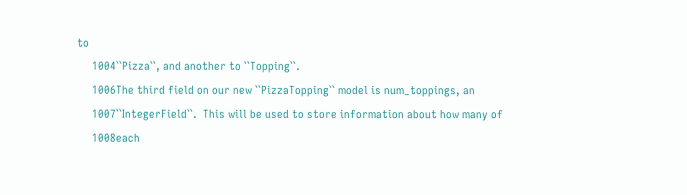to
     1004``Pizza``, and another to ``Topping``.
     1006The third field on our new ``PizzaTopping`` model is num_toppings, an
     1007``IntegerField``.  This will be used to store information about how many of
     1008each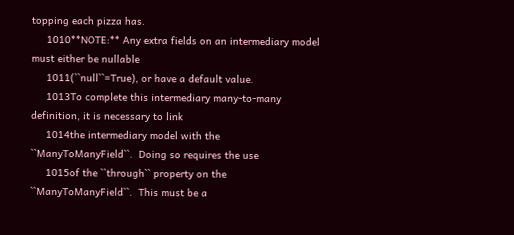topping each pizza has.
     1010**NOTE:** Any extra fields on an intermediary model must either be nullable
     1011(``null``=True), or have a default value.
     1013To complete this intermediary many-to-many definition, it is necessary to link
     1014the intermediary model with the ``ManyToManyField``.  Doing so requires the use
     1015of the ``through`` property on the ``ManyToManyField``.  This must be a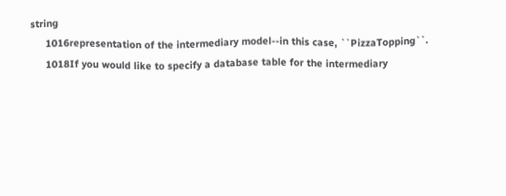string
     1016representation of the intermediary model--in this case, ``PizzaTopping``.
     1018If you would like to specify a database table for the intermediary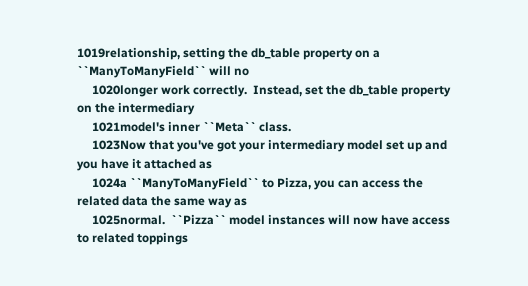1019relationship, setting the db_table property on a ``ManyToManyField`` will no
     1020longer work correctly.  Instead, set the db_table property on the intermediary
     1021model's inner ``Meta`` class.
     1023Now that you've got your intermediary model set up and you have it attached as
     1024a ``ManyToManyField`` to Pizza, you can access the related data the same way as
     1025normal.  ``Pizza`` model instances will now have access to related toppings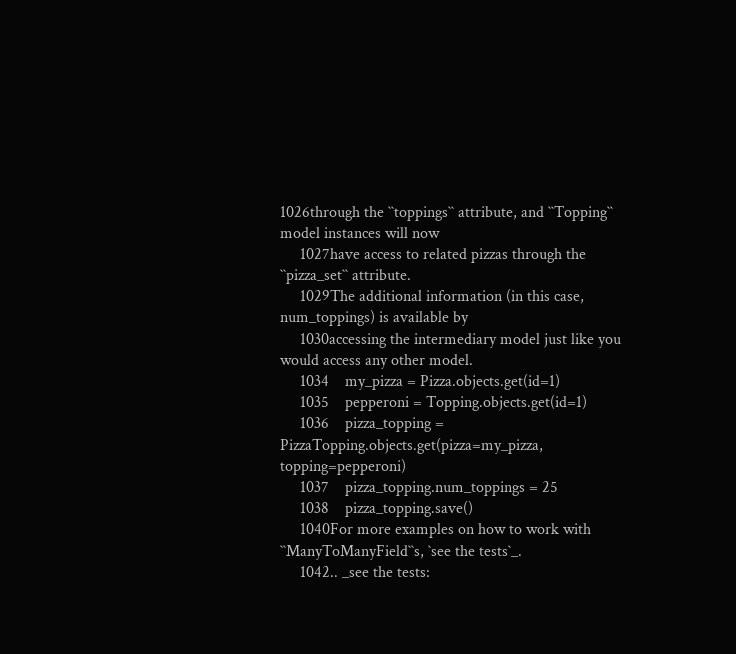1026through the ``toppings`` attribute, and ``Topping`` model instances will now
     1027have access to related pizzas through the ``pizza_set`` attribute.
     1029The additional information (in this case, num_toppings) is available by
     1030accessing the intermediary model just like you would access any other model.
     1034    my_pizza = Pizza.objects.get(id=1)
     1035    pepperoni = Topping.objects.get(id=1)
     1036    pizza_topping = PizzaTopping.objects.get(pizza=my_pizza, topping=pepperoni)
     1037    pizza_topping.num_toppings = 25
     1038    pizza_topping.save()
     1040For more examples on how to work with ``ManyToManyField``s, `see the tests`_.
     1042.. _see the tests: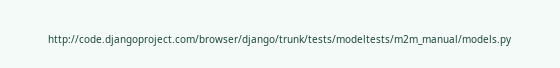http://code.djangoproject.com/browser/django/trunk/tests/modeltests/m2m_manual/models.py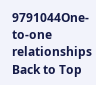9791044One-to-one relationships
Back to Top